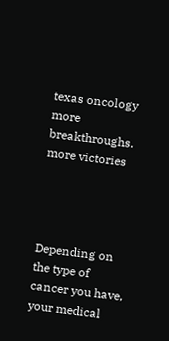texas oncology more breakthroughs. more victories




Depending on the type of cancer you have, your medical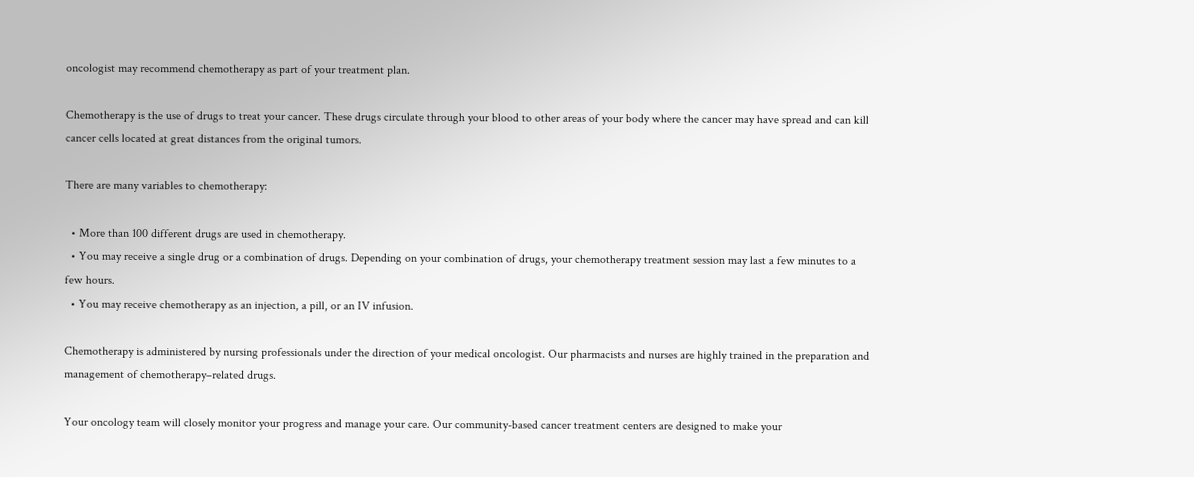oncologist may recommend chemotherapy as part of your treatment plan.

Chemotherapy is the use of drugs to treat your cancer. These drugs circulate through your blood to other areas of your body where the cancer may have spread and can kill cancer cells located at great distances from the original tumors.

There are many variables to chemotherapy:

  • More than 100 different drugs are used in chemotherapy.
  • You may receive a single drug or a combination of drugs. Depending on your combination of drugs, your chemotherapy treatment session may last a few minutes to a few hours.
  • You may receive chemotherapy as an injection, a pill, or an IV infusion.

Chemotherapy is administered by nursing professionals under the direction of your medical oncologist. Our pharmacists and nurses are highly trained in the preparation and management of chemotherapy–related drugs.

Your oncology team will closely monitor your progress and manage your care. Our community-based cancer treatment centers are designed to make your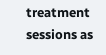treatment sessions as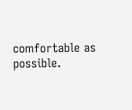comfortable as possible.